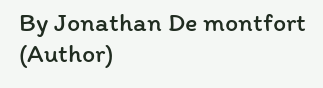By Jonathan De montfort (Author)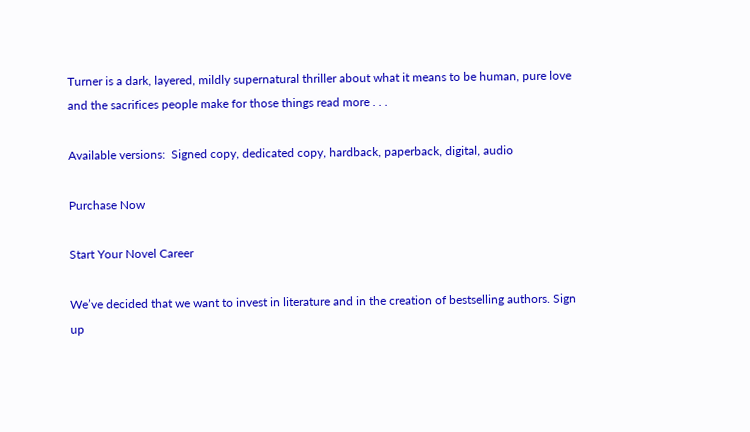Turner is a dark, layered, mildly supernatural thriller about what it means to be human, pure love and the sacrifices people make for those things read more . . .

Available versions:  Signed copy, dedicated copy, hardback, paperback, digital, audio

Purchase Now

Start Your Novel Career

We’ve decided that we want to invest in literature and in the creation of bestselling authors. Sign up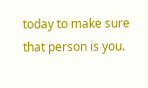today to make sure that person is you.